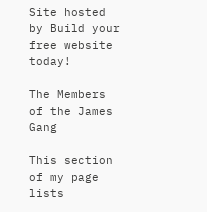Site hosted by Build your free website today!

The Members of the James Gang

This section of my page lists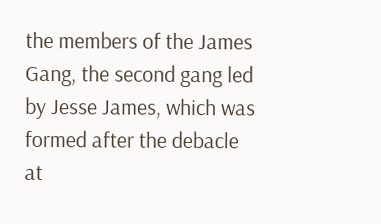the members of the James Gang, the second gang led by Jesse James, which was formed after the debacle at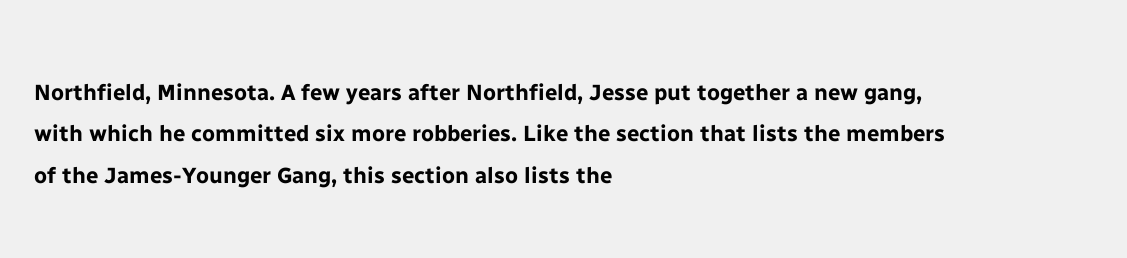Northfield, Minnesota. A few years after Northfield, Jesse put together a new gang, with which he committed six more robberies. Like the section that lists the members of the James-Younger Gang, this section also lists the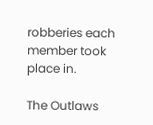robberies each member took place in.

The Outlaws